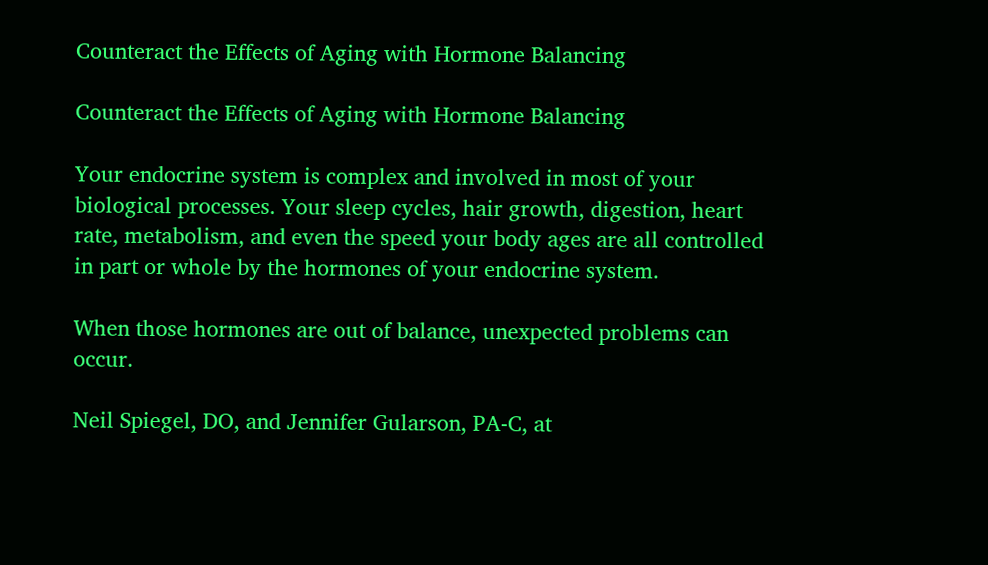Counteract the Effects of Aging with Hormone Balancing

Counteract the Effects of Aging with Hormone Balancing

Your endocrine system is complex and involved in most of your biological processes. Your sleep cycles, hair growth, digestion, heart rate, metabolism, and even the speed your body ages are all controlled in part or whole by the hormones of your endocrine system.

When those hormones are out of balance, unexpected problems can occur.

Neil Spiegel, DO, and Jennifer Gularson, PA-C, at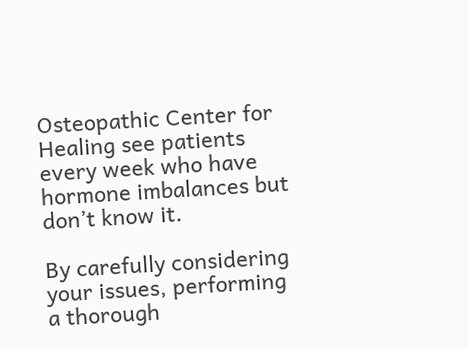Osteopathic Center for Healing see patients every week who have hormone imbalances but don’t know it.

By carefully considering your issues, performing a thorough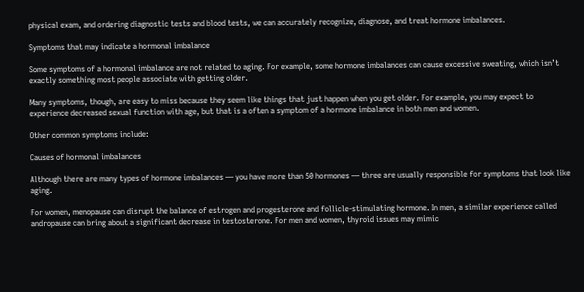physical exam, and ordering diagnostic tests and blood tests, we can accurately recognize, diagnose, and treat hormone imbalances.

Symptoms that may indicate a hormonal imbalance

Some symptoms of a hormonal imbalance are not related to aging. For example, some hormone imbalances can cause excessive sweating, which isn’t exactly something most people associate with getting older.

Many symptoms, though, are easy to miss because they seem like things that just happen when you get older. For example, you may expect to experience decreased sexual function with age, but that is a often a symptom of a hormone imbalance in both men and women.

Other common symptoms include:

Causes of hormonal imbalances

Although there are many types of hormone imbalances — you have more than 50 hormones — three are usually responsible for symptoms that look like aging.

For women, menopause can disrupt the balance of estrogen and progesterone and follicle-stimulating hormone. In men, a similar experience called andropause can bring about a significant decrease in testosterone. For men and women, thyroid issues may mimic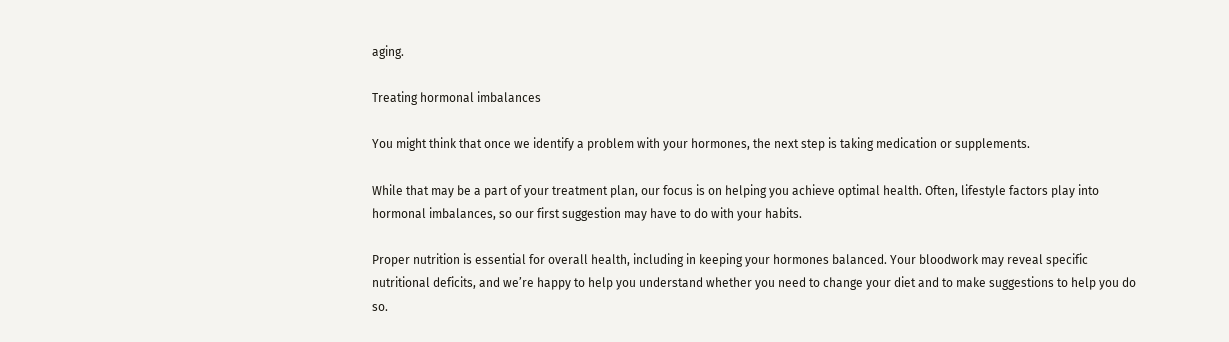aging.

Treating hormonal imbalances

You might think that once we identify a problem with your hormones, the next step is taking medication or supplements.

While that may be a part of your treatment plan, our focus is on helping you achieve optimal health. Often, lifestyle factors play into hormonal imbalances, so our first suggestion may have to do with your habits.

Proper nutrition is essential for overall health, including in keeping your hormones balanced. Your bloodwork may reveal specific nutritional deficits, and we’re happy to help you understand whether you need to change your diet and to make suggestions to help you do so.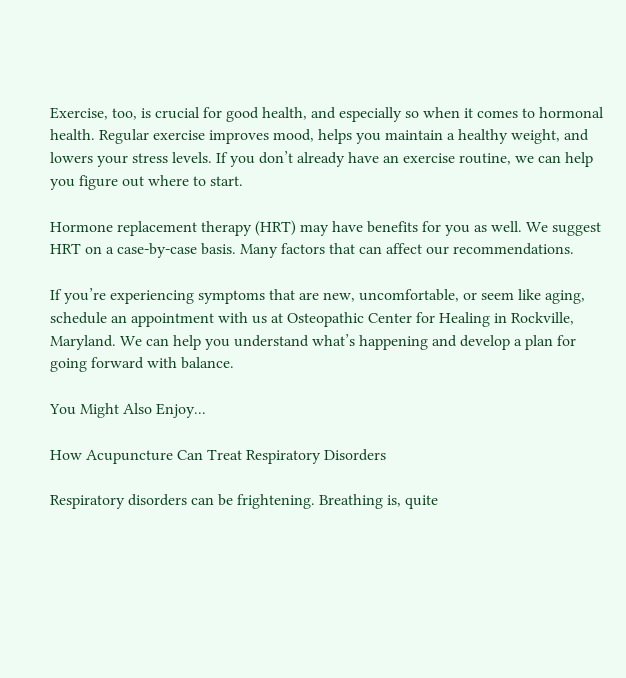Exercise, too, is crucial for good health, and especially so when it comes to hormonal health. Regular exercise improves mood, helps you maintain a healthy weight, and lowers your stress levels. If you don’t already have an exercise routine, we can help you figure out where to start.

Hormone replacement therapy (HRT) may have benefits for you as well. We suggest HRT on a case-by-case basis. Many factors that can affect our recommendations.

If you’re experiencing symptoms that are new, uncomfortable, or seem like aging, schedule an appointment with us at Osteopathic Center for Healing in Rockville, Maryland. We can help you understand what’s happening and develop a plan for going forward with balance.

You Might Also Enjoy...

How Acupuncture Can Treat Respiratory Disorders

Respiratory disorders can be frightening. Breathing is, quite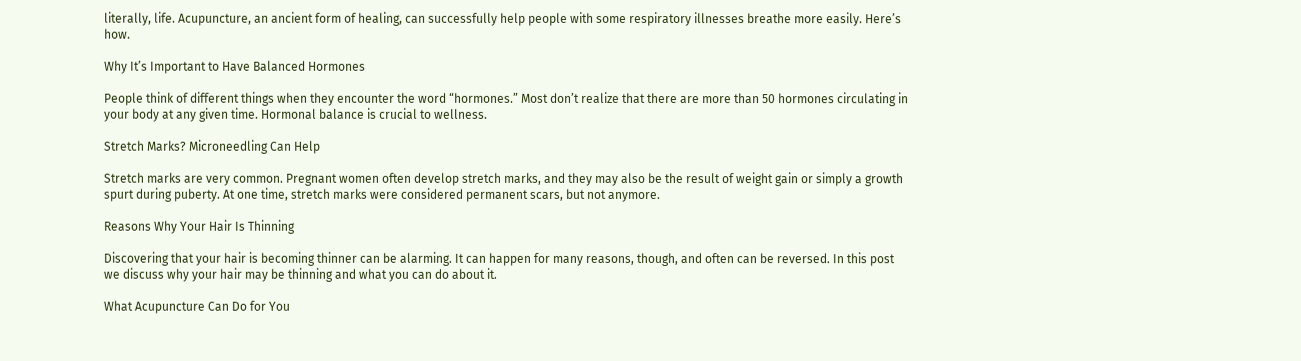literally, life. Acupuncture, an ancient form of healing, can successfully help people with some respiratory illnesses breathe more easily. Here’s how.

Why It’s Important to Have Balanced Hormones

People think of different things when they encounter the word “hormones.” Most don’t realize that there are more than 50 hormones circulating in your body at any given time. Hormonal balance is crucial to wellness.

Stretch Marks? Microneedling Can Help

Stretch marks are very common. Pregnant women often develop stretch marks, and they may also be the result of weight gain or simply a growth spurt during puberty. At one time, stretch marks were considered permanent scars, but not anymore.

Reasons Why Your Hair Is Thinning

Discovering that your hair is becoming thinner can be alarming. It can happen for many reasons, though, and often can be reversed. In this post we discuss why your hair may be thinning and what you can do about it.

What Acupuncture Can Do for You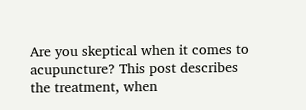Are you skeptical when it comes to acupuncture? This post describes the treatment, when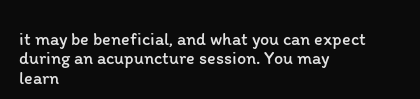it may be beneficial, and what you can expect during an acupuncture session. You may learn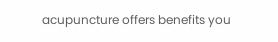acupuncture offers benefits you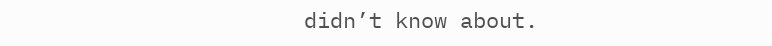didn’t know about.